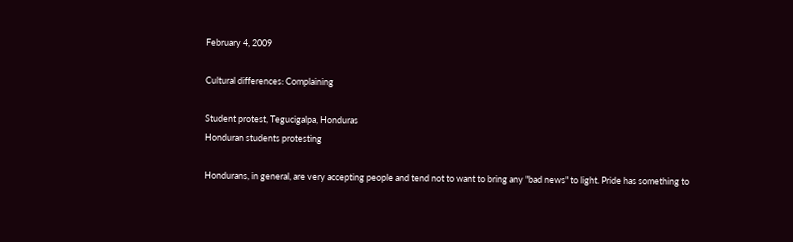February 4, 2009

Cultural differences: Complaining

Student protest, Tegucigalpa, Honduras
Honduran students protesting

Hondurans, in general, are very accepting people and tend not to want to bring any "bad news" to light. Pride has something to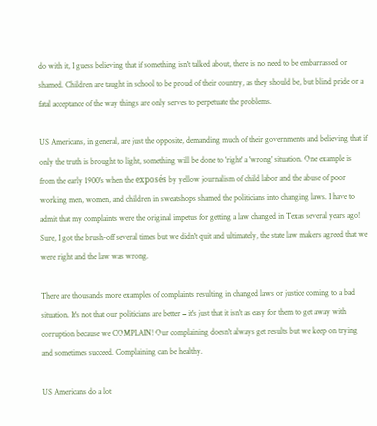do with it, I guess believing that if something isn't talked about, there is no need to be embarrassed or shamed. Children are taught in school to be proud of their country, as they should be, but blind pride or a fatal acceptance of the way things are only serves to perpetuate the problems.

US Americans, in general, are just the opposite, demanding much of their governments and believing that if only the truth is brought to light, something will be done to 'right' a 'wrong' situation. One example is from the early 1900's when the exposés by yellow journalism of child labor and the abuse of poor working men, women, and children in sweatshops shamed the politicians into changing laws. I have to admit that my complaints were the original impetus for getting a law changed in Texas several years ago! Sure, I got the brush-off several times but we didn't quit and ultimately, the state law makers agreed that we were right and the law was wrong.

There are thousands more examples of complaints resulting in changed laws or justice coming to a bad situation. It's not that our politicians are better − it's just that it isn't as easy for them to get away with corruption because we COMPLAIN! Our complaining doesn't always get results but we keep on trying and sometimes succeed. Complaining can be healthy.

US Americans do a lot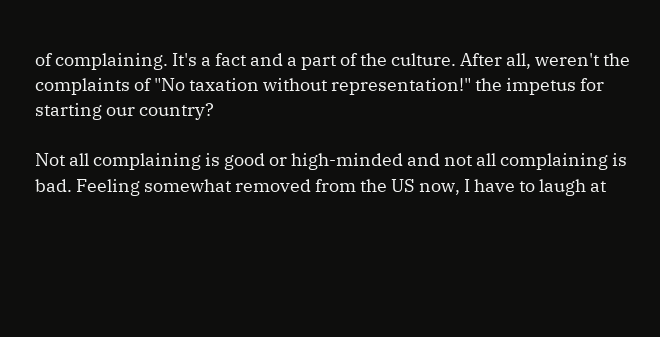of complaining. It's a fact and a part of the culture. After all, weren't the complaints of "No taxation without representation!" the impetus for starting our country?

Not all complaining is good or high-minded and not all complaining is bad. Feeling somewhat removed from the US now, I have to laugh at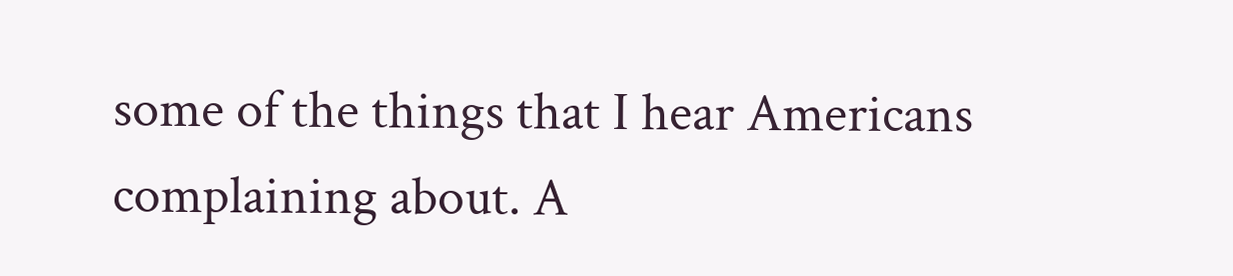some of the things that I hear Americans complaining about. A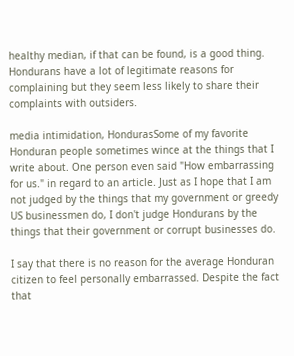healthy median, if that can be found, is a good thing. Hondurans have a lot of legitimate reasons for complaining but they seem less likely to share their complaints with outsiders.

media intimidation, HondurasSome of my favorite Honduran people sometimes wince at the things that I write about. One person even said "How embarrassing for us." in regard to an article. Just as I hope that I am not judged by the things that my government or greedy US businessmen do, I don't judge Hondurans by the things that their government or corrupt businesses do.

I say that there is no reason for the average Honduran citizen to feel personally embarrassed. Despite the fact that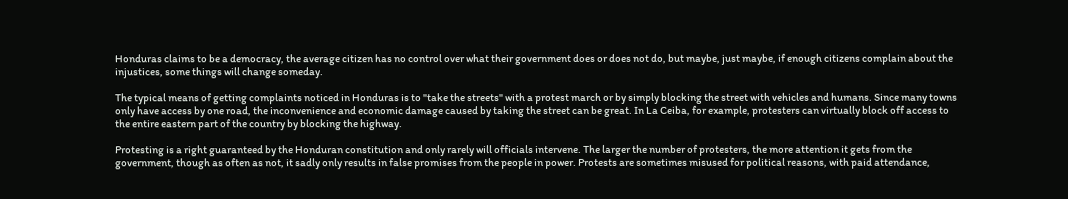Honduras claims to be a democracy, the average citizen has no control over what their government does or does not do, but maybe, just maybe, if enough citizens complain about the injustices, some things will change someday.

The typical means of getting complaints noticed in Honduras is to "take the streets" with a protest march or by simply blocking the street with vehicles and humans. Since many towns only have access by one road, the inconvenience and economic damage caused by taking the street can be great. In La Ceiba, for example, protesters can virtually block off access to the entire eastern part of the country by blocking the highway.

Protesting is a right guaranteed by the Honduran constitution and only rarely will officials intervene. The larger the number of protesters, the more attention it gets from the government, though as often as not, it sadly only results in false promises from the people in power. Protests are sometimes misused for political reasons, with paid attendance,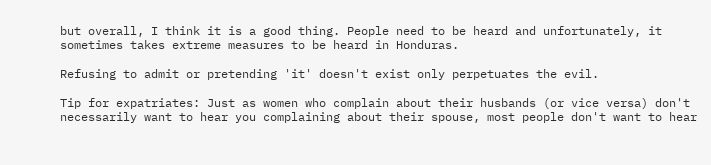but overall, I think it is a good thing. People need to be heard and unfortunately, it sometimes takes extreme measures to be heard in Honduras.

Refusing to admit or pretending 'it' doesn't exist only perpetuates the evil.

Tip for expatriates: Just as women who complain about their husbands (or vice versa) don't necessarily want to hear you complaining about their spouse, most people don't want to hear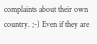complaints about their own country. ;-) Even if they are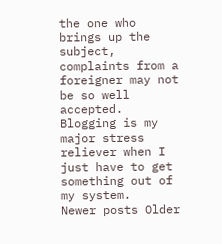the one who brings up the subject, complaints from a foreigner may not be so well accepted. Blogging is my major stress reliever when I just have to get something out of my system.
Newer posts Older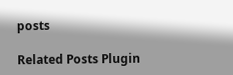posts

Related Posts Plugin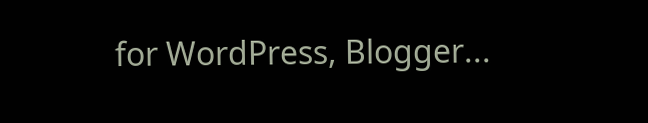for WordPress, Blogger...